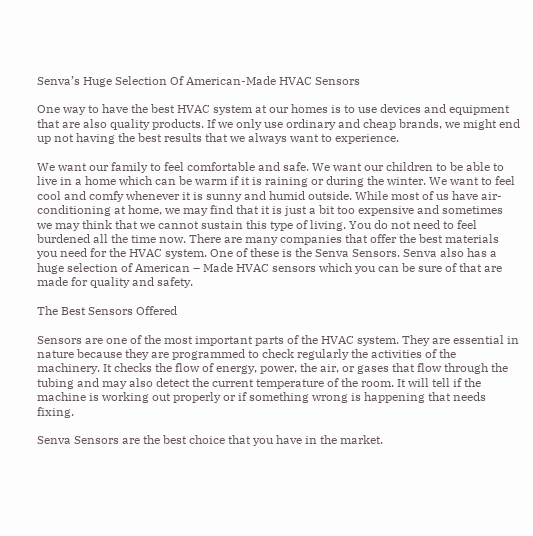Senva’s Huge Selection Of American-Made HVAC Sensors

One way to have the best HVAC system at our homes is to use devices and equipment that are also quality products. If we only use ordinary and cheap brands, we might end up not having the best results that we always want to experience.

We want our family to feel comfortable and safe. We want our children to be able to live in a home which can be warm if it is raining or during the winter. We want to feel cool and comfy whenever it is sunny and humid outside. While most of us have air-conditioning at home, we may find that it is just a bit too expensive and sometimes we may think that we cannot sustain this type of living. You do not need to feel burdened all the time now. There are many companies that offer the best materials you need for the HVAC system. One of these is the Senva Sensors. Senva also has a huge selection of American – Made HVAC sensors which you can be sure of that are made for quality and safety.

The Best Sensors Offered

Sensors are one of the most important parts of the HVAC system. They are essential in nature because they are programmed to check regularly the activities of the machinery. It checks the flow of energy, power, the air, or gases that flow through the tubing and may also detect the current temperature of the room. It will tell if the machine is working out properly or if something wrong is happening that needs fixing.

Senva Sensors are the best choice that you have in the market.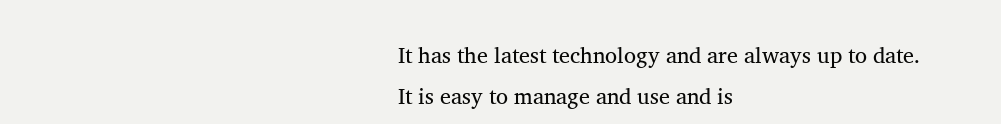It has the latest technology and are always up to date. It is easy to manage and use and is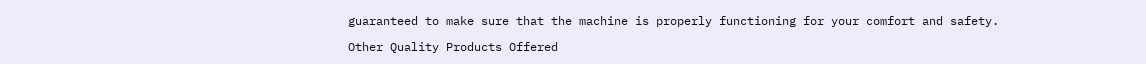guaranteed to make sure that the machine is properly functioning for your comfort and safety.

Other Quality Products Offered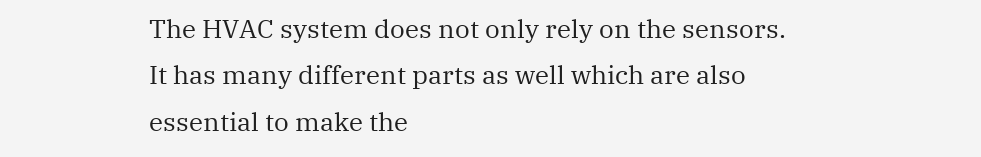The HVAC system does not only rely on the sensors. It has many different parts as well which are also essential to make the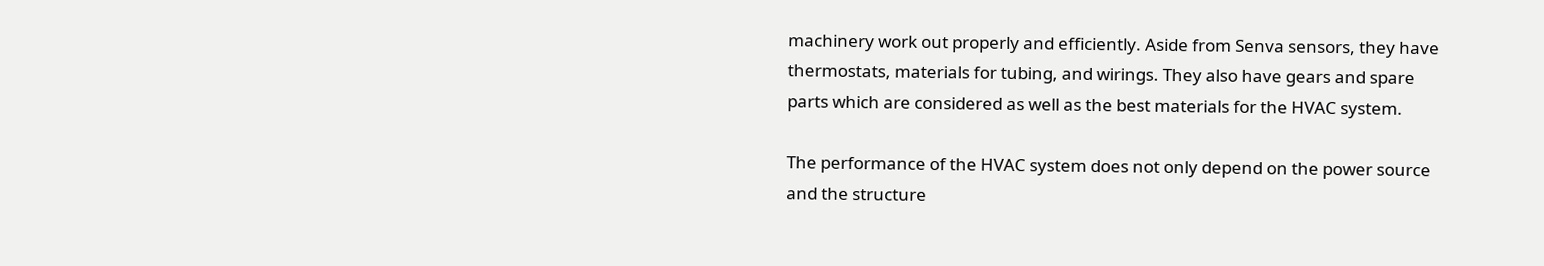machinery work out properly and efficiently. Aside from Senva sensors, they have thermostats, materials for tubing, and wirings. They also have gears and spare parts which are considered as well as the best materials for the HVAC system.

The performance of the HVAC system does not only depend on the power source and the structure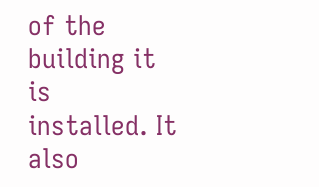of the building it is installed. It also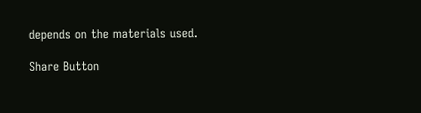depends on the materials used.

Share Button